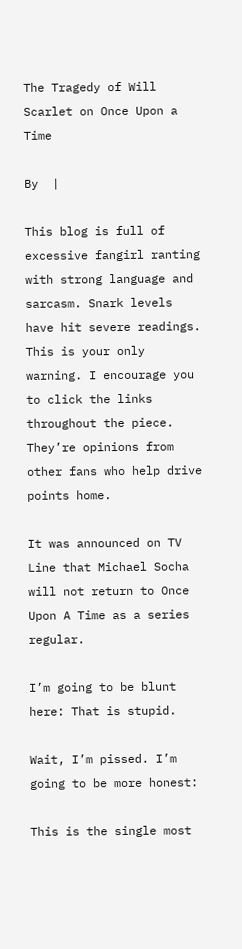The Tragedy of Will Scarlet on Once Upon a Time

By  |

This blog is full of excessive fangirl ranting with strong language and sarcasm. Snark levels have hit severe readings. This is your only warning. I encourage you to click the links throughout the piece. They’re opinions from other fans who help drive points home.

It was announced on TV Line that Michael Socha will not return to Once Upon A Time as a series regular.

I’m going to be blunt here: That is stupid.

Wait, I’m pissed. I’m going to be more honest:

This is the single most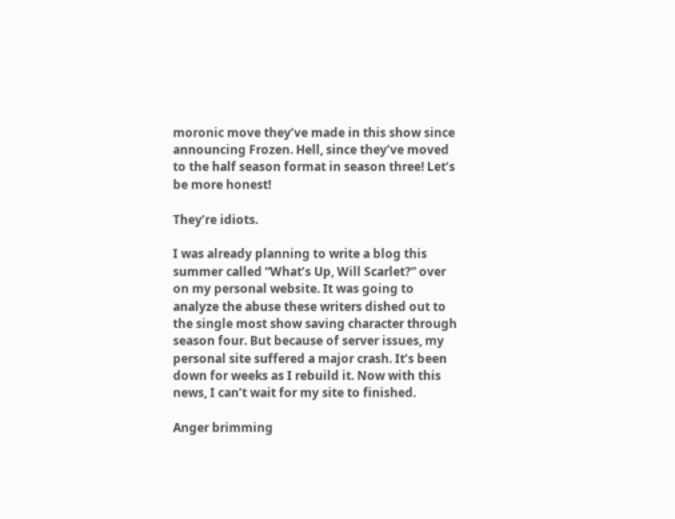moronic move they’ve made in this show since announcing Frozen. Hell, since they’ve moved to the half season format in season three! Let’s be more honest!

They’re idiots.

I was already planning to write a blog this summer called “What’s Up, Will Scarlet?” over on my personal website. It was going to analyze the abuse these writers dished out to the single most show saving character through season four. But because of server issues, my personal site suffered a major crash. It’s been down for weeks as I rebuild it. Now with this news, I can’t wait for my site to finished.

Anger brimming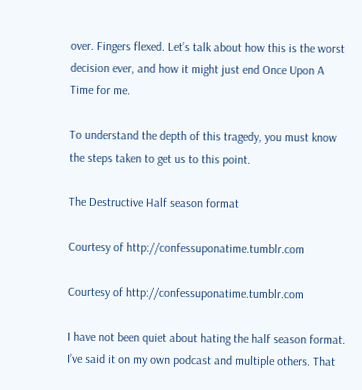over. Fingers flexed. Let’s talk about how this is the worst decision ever, and how it might just end Once Upon A Time for me.

To understand the depth of this tragedy, you must know the steps taken to get us to this point.

The Destructive Half season format

Courtesy of http://confessuponatime.tumblr.com

Courtesy of http://confessuponatime.tumblr.com

I have not been quiet about hating the half season format. I’ve said it on my own podcast and multiple others. That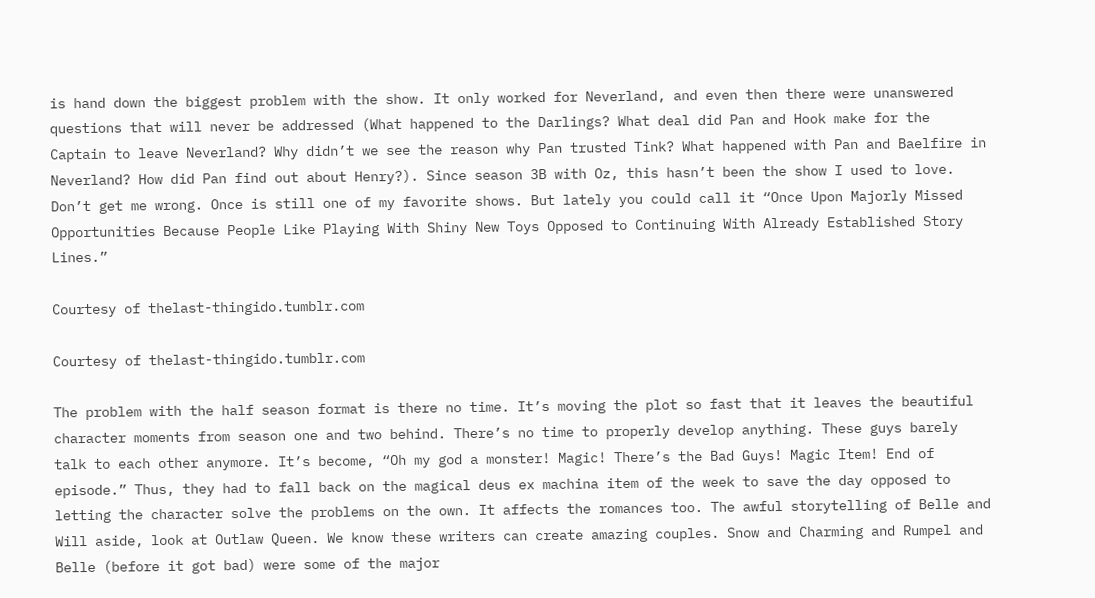is hand down the biggest problem with the show. It only worked for Neverland, and even then there were unanswered questions that will never be addressed (What happened to the Darlings? What deal did Pan and Hook make for the Captain to leave Neverland? Why didn’t we see the reason why Pan trusted Tink? What happened with Pan and Baelfire in Neverland? How did Pan find out about Henry?). Since season 3B with Oz, this hasn’t been the show I used to love. Don’t get me wrong. Once is still one of my favorite shows. But lately you could call it “Once Upon Majorly Missed Opportunities Because People Like Playing With Shiny New Toys Opposed to Continuing With Already Established Story Lines.”

Courtesy of thelast-thingido.tumblr.com

Courtesy of thelast-thingido.tumblr.com

The problem with the half season format is there no time. It’s moving the plot so fast that it leaves the beautiful character moments from season one and two behind. There’s no time to properly develop anything. These guys barely talk to each other anymore. It’s become, “Oh my god a monster! Magic! There’s the Bad Guys! Magic Item! End of episode.” Thus, they had to fall back on the magical deus ex machina item of the week to save the day opposed to letting the character solve the problems on the own. It affects the romances too. The awful storytelling of Belle and Will aside, look at Outlaw Queen. We know these writers can create amazing couples. Snow and Charming and Rumpel and Belle (before it got bad) were some of the major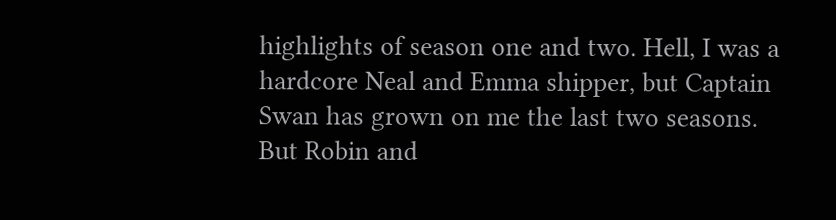highlights of season one and two. Hell, I was a hardcore Neal and Emma shipper, but Captain Swan has grown on me the last two seasons. But Robin and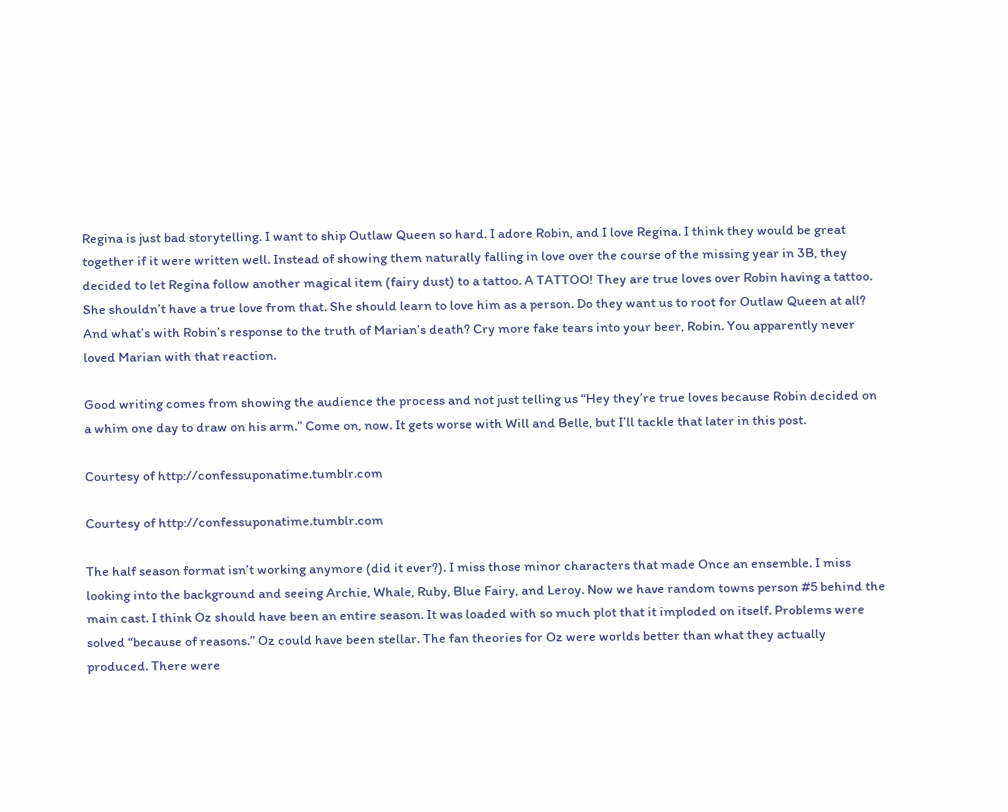Regina is just bad storytelling. I want to ship Outlaw Queen so hard. I adore Robin, and I love Regina. I think they would be great together if it were written well. Instead of showing them naturally falling in love over the course of the missing year in 3B, they decided to let Regina follow another magical item (fairy dust) to a tattoo. A TATTOO! They are true loves over Robin having a tattoo. She shouldn’t have a true love from that. She should learn to love him as a person. Do they want us to root for Outlaw Queen at all? And what’s with Robin’s response to the truth of Marian’s death? Cry more fake tears into your beer, Robin. You apparently never loved Marian with that reaction.

Good writing comes from showing the audience the process and not just telling us “Hey they’re true loves because Robin decided on a whim one day to draw on his arm.” Come on, now. It gets worse with Will and Belle, but I’ll tackle that later in this post.

Courtesy of http://confessuponatime.tumblr.com

Courtesy of http://confessuponatime.tumblr.com

The half season format isn’t working anymore (did it ever?). I miss those minor characters that made Once an ensemble. I miss looking into the background and seeing Archie, Whale, Ruby, Blue Fairy, and Leroy. Now we have random towns person #5 behind the main cast. I think Oz should have been an entire season. It was loaded with so much plot that it imploded on itself. Problems were solved “because of reasons.” Oz could have been stellar. The fan theories for Oz were worlds better than what they actually produced. There were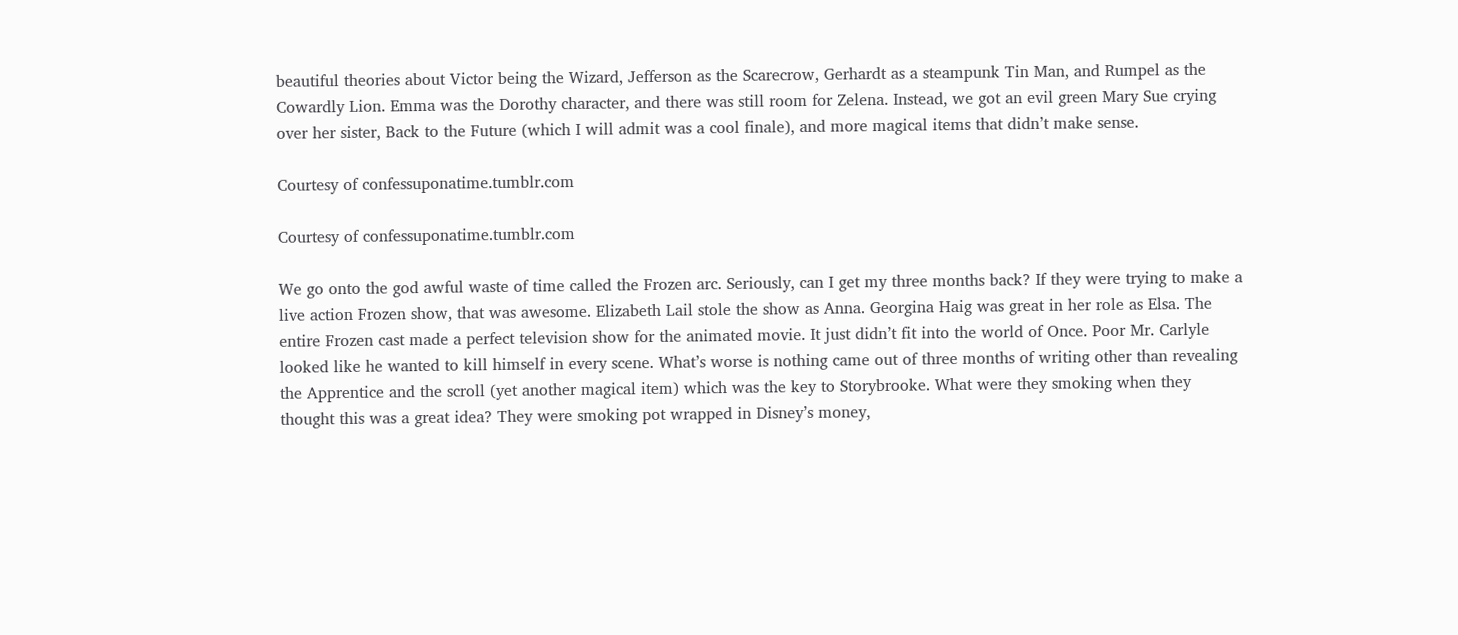beautiful theories about Victor being the Wizard, Jefferson as the Scarecrow, Gerhardt as a steampunk Tin Man, and Rumpel as the Cowardly Lion. Emma was the Dorothy character, and there was still room for Zelena. Instead, we got an evil green Mary Sue crying over her sister, Back to the Future (which I will admit was a cool finale), and more magical items that didn’t make sense.

Courtesy of confessuponatime.tumblr.com

Courtesy of confessuponatime.tumblr.com

We go onto the god awful waste of time called the Frozen arc. Seriously, can I get my three months back? If they were trying to make a live action Frozen show, that was awesome. Elizabeth Lail stole the show as Anna. Georgina Haig was great in her role as Elsa. The entire Frozen cast made a perfect television show for the animated movie. It just didn’t fit into the world of Once. Poor Mr. Carlyle looked like he wanted to kill himself in every scene. What’s worse is nothing came out of three months of writing other than revealing the Apprentice and the scroll (yet another magical item) which was the key to Storybrooke. What were they smoking when they thought this was a great idea? They were smoking pot wrapped in Disney’s money,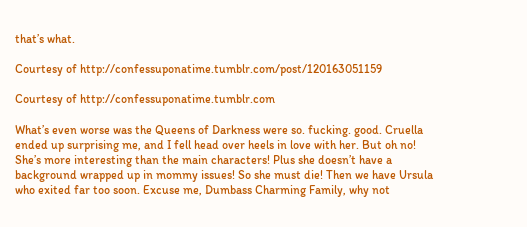that’s what.

Courtesy of http://confessuponatime.tumblr.com/post/120163051159

Courtesy of http://confessuponatime.tumblr.com

What’s even worse was the Queens of Darkness were so. fucking. good. Cruella ended up surprising me, and I fell head over heels in love with her. But oh no! She’s more interesting than the main characters! Plus she doesn’t have a background wrapped up in mommy issues! So she must die! Then we have Ursula who exited far too soon. Excuse me, Dumbass Charming Family, why not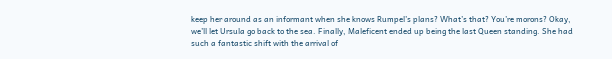keep her around as an informant when she knows Rumpel’s plans? What’s that? You’re morons? Okay, we’ll let Ursula go back to the sea. Finally, Maleficent ended up being the last Queen standing. She had such a fantastic shift with the arrival of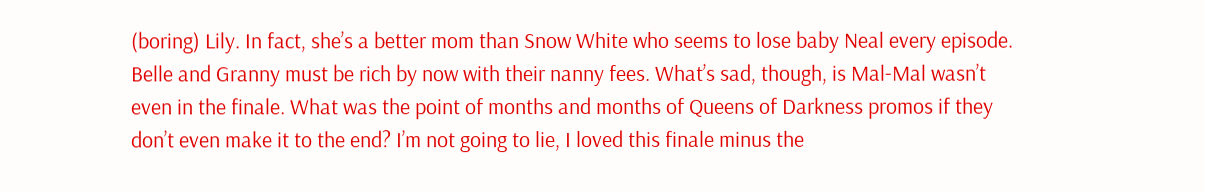(boring) Lily. In fact, she’s a better mom than Snow White who seems to lose baby Neal every episode. Belle and Granny must be rich by now with their nanny fees. What’s sad, though, is Mal-Mal wasn’t even in the finale. What was the point of months and months of Queens of Darkness promos if they don’t even make it to the end? I’m not going to lie, I loved this finale minus the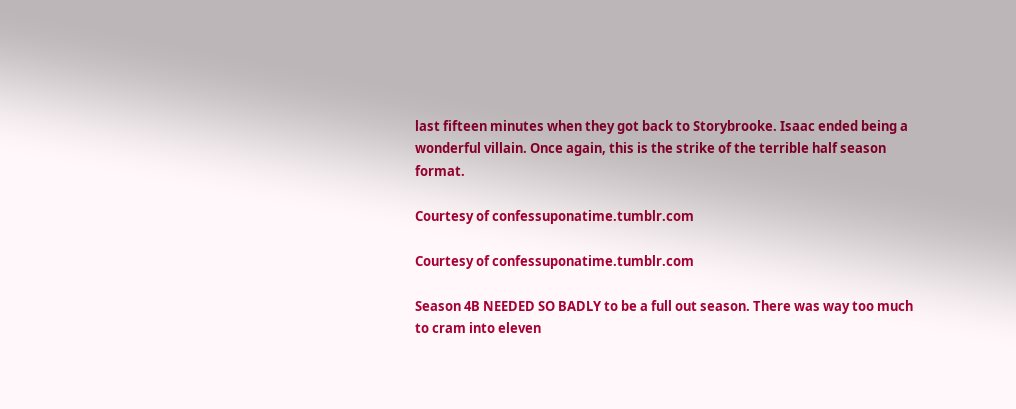last fifteen minutes when they got back to Storybrooke. Isaac ended being a wonderful villain. Once again, this is the strike of the terrible half season format.

Courtesy of confessuponatime.tumblr.com

Courtesy of confessuponatime.tumblr.com

Season 4B NEEDED SO BADLY to be a full out season. There was way too much to cram into eleven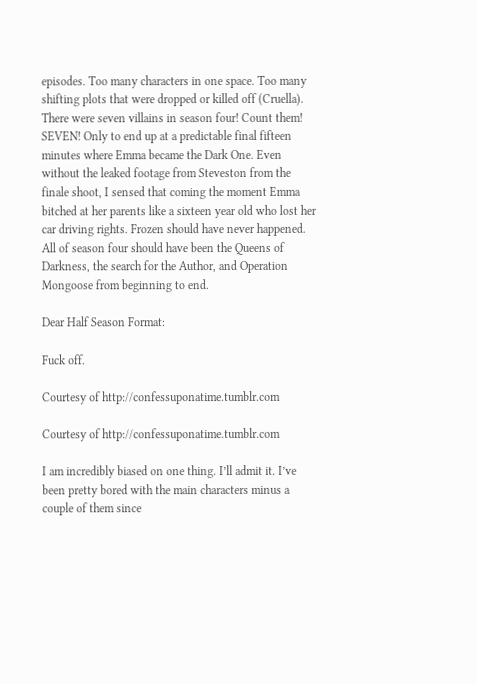episodes. Too many characters in one space. Too many shifting plots that were dropped or killed off (Cruella). There were seven villains in season four! Count them! SEVEN! Only to end up at a predictable final fifteen minutes where Emma became the Dark One. Even without the leaked footage from Steveston from the finale shoot, I sensed that coming the moment Emma bitched at her parents like a sixteen year old who lost her car driving rights. Frozen should have never happened. All of season four should have been the Queens of Darkness, the search for the Author, and Operation Mongoose from beginning to end.

Dear Half Season Format:

Fuck off.

Courtesy of http://confessuponatime.tumblr.com

Courtesy of http://confessuponatime.tumblr.com

I am incredibly biased on one thing. I’ll admit it. I’ve been pretty bored with the main characters minus a couple of them since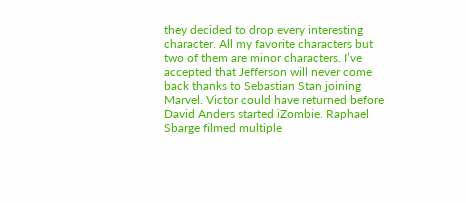they decided to drop every interesting character. All my favorite characters but two of them are minor characters. I’ve accepted that Jefferson will never come back thanks to Sebastian Stan joining Marvel. Victor could have returned before David Anders started iZombie. Raphael Sbarge filmed multiple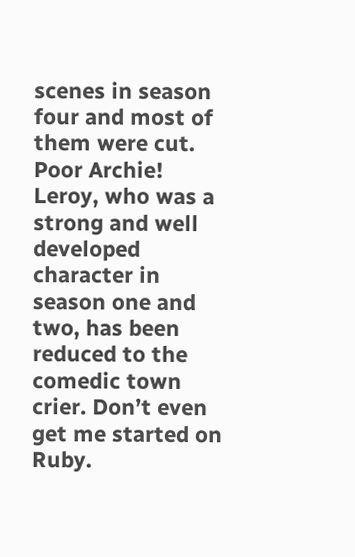scenes in season four and most of them were cut. Poor Archie! Leroy, who was a strong and well developed character in season one and two, has been reduced to the comedic town crier. Don’t even get me started on Ruby.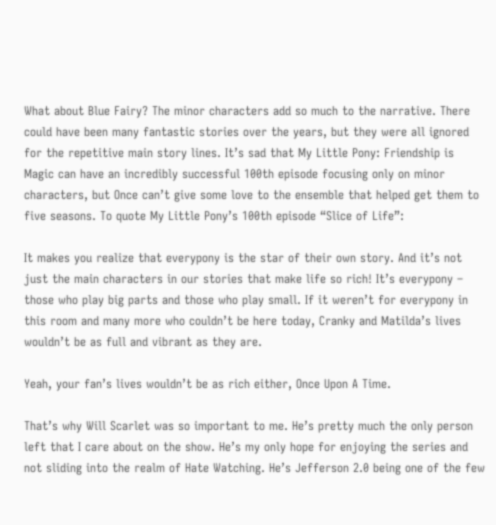What about Blue Fairy? The minor characters add so much to the narrative. There could have been many fantastic stories over the years, but they were all ignored for the repetitive main story lines. It’s sad that My Little Pony: Friendship is Magic can have an incredibly successful 100th episode focusing only on minor characters, but Once can’t give some love to the ensemble that helped get them to five seasons. To quote My Little Pony’s 100th episode “Slice of Life”:

It makes you realize that everypony is the star of their own story. And it’s not just the main characters in our stories that make life so rich! It’s everypony – those who play big parts and those who play small. If it weren’t for everypony in this room and many more who couldn’t be here today, Cranky and Matilda’s lives wouldn’t be as full and vibrant as they are.

Yeah, your fan’s lives wouldn’t be as rich either, Once Upon A Time.

That’s why Will Scarlet was so important to me. He’s pretty much the only person left that I care about on the show. He’s my only hope for enjoying the series and not sliding into the realm of Hate Watching. He’s Jefferson 2.0 being one of the few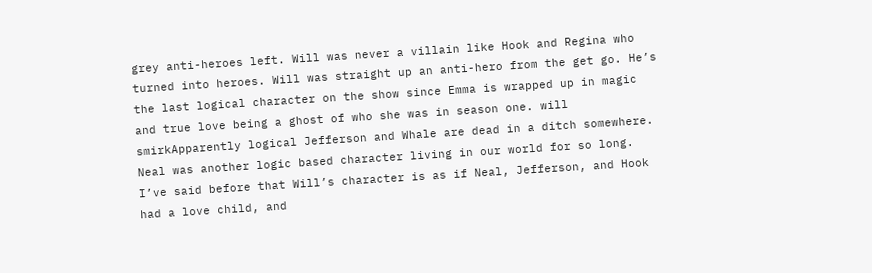grey anti-heroes left. Will was never a villain like Hook and Regina who turned into heroes. Will was straight up an anti-hero from the get go. He’s the last logical character on the show since Emma is wrapped up in magic and true love being a ghost of who she was in season one. will smirkApparently logical Jefferson and Whale are dead in a ditch somewhere. Neal was another logic based character living in our world for so long. I’ve said before that Will’s character is as if Neal, Jefferson, and Hook had a love child, and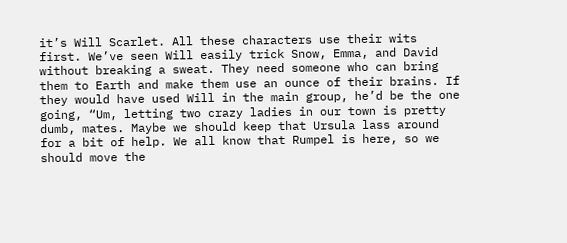it’s Will Scarlet. All these characters use their wits first. We’ve seen Will easily trick Snow, Emma, and David without breaking a sweat. They need someone who can bring them to Earth and make them use an ounce of their brains. If they would have used Will in the main group, he’d be the one going, “Um, letting two crazy ladies in our town is pretty dumb, mates. Maybe we should keep that Ursula lass around for a bit of help. We all know that Rumpel is here, so we should move the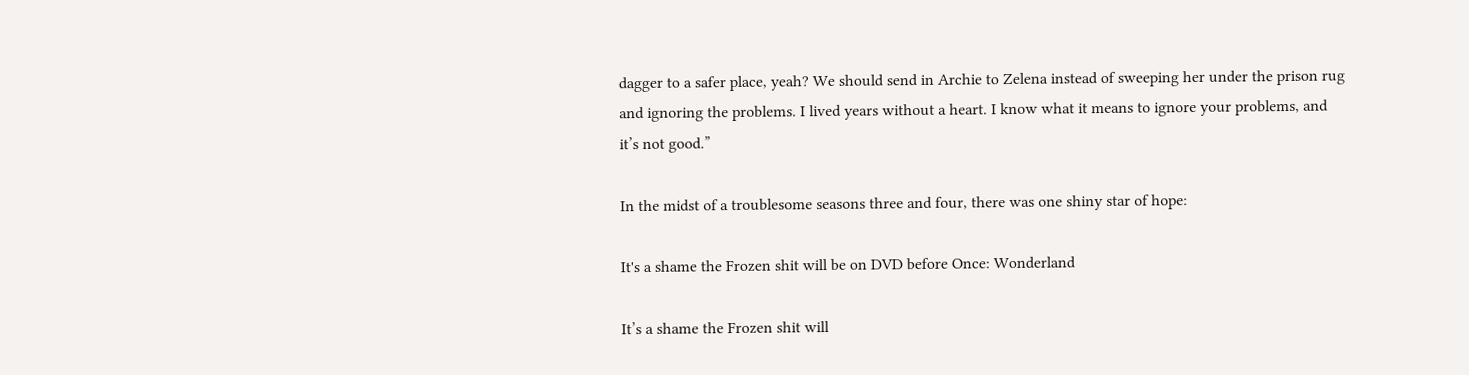dagger to a safer place, yeah? We should send in Archie to Zelena instead of sweeping her under the prison rug and ignoring the problems. I lived years without a heart. I know what it means to ignore your problems, and it’s not good.”

In the midst of a troublesome seasons three and four, there was one shiny star of hope:

It's a shame the Frozen shit will be on DVD before Once: Wonderland

It’s a shame the Frozen shit will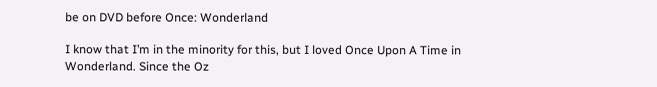be on DVD before Once: Wonderland

I know that I’m in the minority for this, but I loved Once Upon A Time in Wonderland. Since the Oz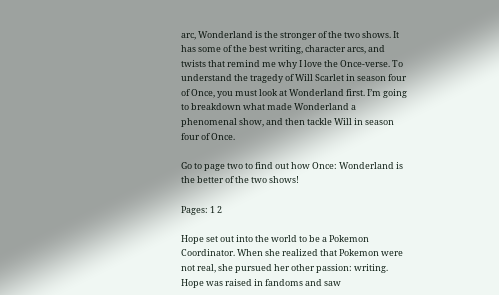arc, Wonderland is the stronger of the two shows. It has some of the best writing, character arcs, and twists that remind me why I love the Once-verse. To understand the tragedy of Will Scarlet in season four of Once, you must look at Wonderland first. I’m going to breakdown what made Wonderland a phenomenal show, and then tackle Will in season four of Once.

Go to page two to find out how Once: Wonderland is the better of the two shows!

Pages: 1 2

Hope set out into the world to be a Pokemon Coordinator. When she realized that Pokemon were not real, she pursued her other passion: writing. Hope was raised in fandoms and saw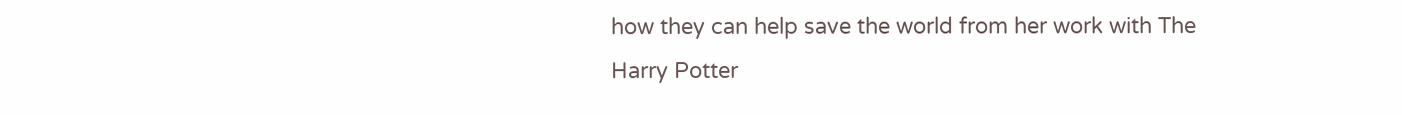how they can help save the world from her work with The Harry Potter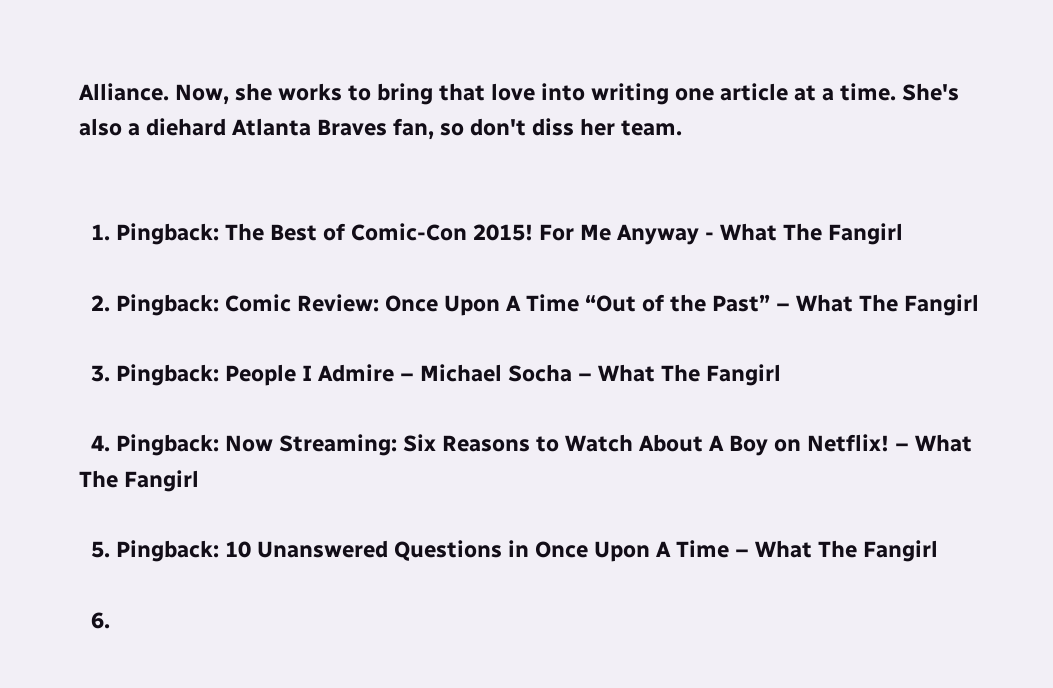Alliance. Now, she works to bring that love into writing one article at a time. She's also a diehard Atlanta Braves fan, so don't diss her team.


  1. Pingback: The Best of Comic-Con 2015! For Me Anyway - What The Fangirl

  2. Pingback: Comic Review: Once Upon A Time “Out of the Past” – What The Fangirl

  3. Pingback: People I Admire – Michael Socha – What The Fangirl

  4. Pingback: Now Streaming: Six Reasons to Watch About A Boy on Netflix! – What The Fangirl

  5. Pingback: 10 Unanswered Questions in Once Upon A Time – What The Fangirl

  6.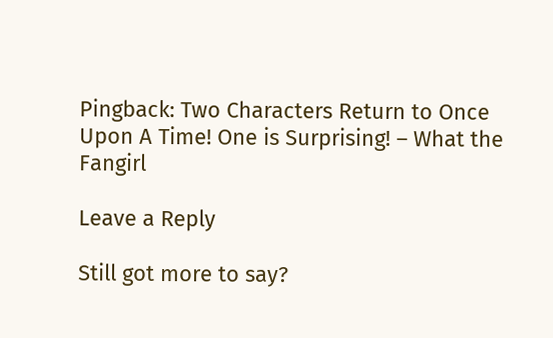Pingback: Two Characters Return to Once Upon A Time! One is Surprising! – What the Fangirl

Leave a Reply

Still got more to say?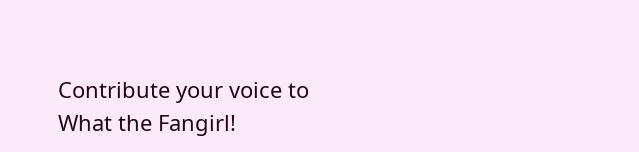Contribute your voice to What the Fangirl!